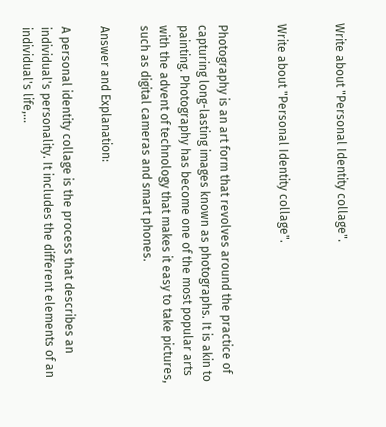Write about "Personal Identity collage".


Write about "Personal Identity collage".


Photography is an art form that revolves around the practice of capturing long-lasting images known as photographs. It is akin to painting. Photography has become one of the most popular arts with the advent of technology that makes it easy to take pictures, such as digital cameras and smart phones.

Answer and Explanation:

A personal identity collage is the process that describes an individual's personality. It includes the different elements of an individual's life,...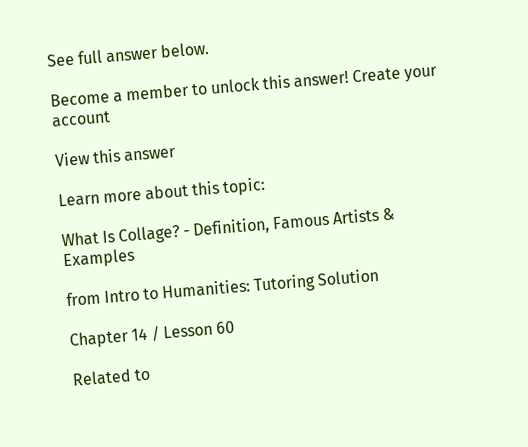See full answer below.

Become a member to unlock this answer! Create your account

View this answer

Learn more about this topic:

What Is Collage? - Definition, Famous Artists & Examples

from Intro to Humanities: Tutoring Solution

Chapter 14 / Lesson 60

Related to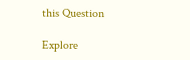this Question

Explore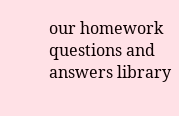our homework questions and answers library